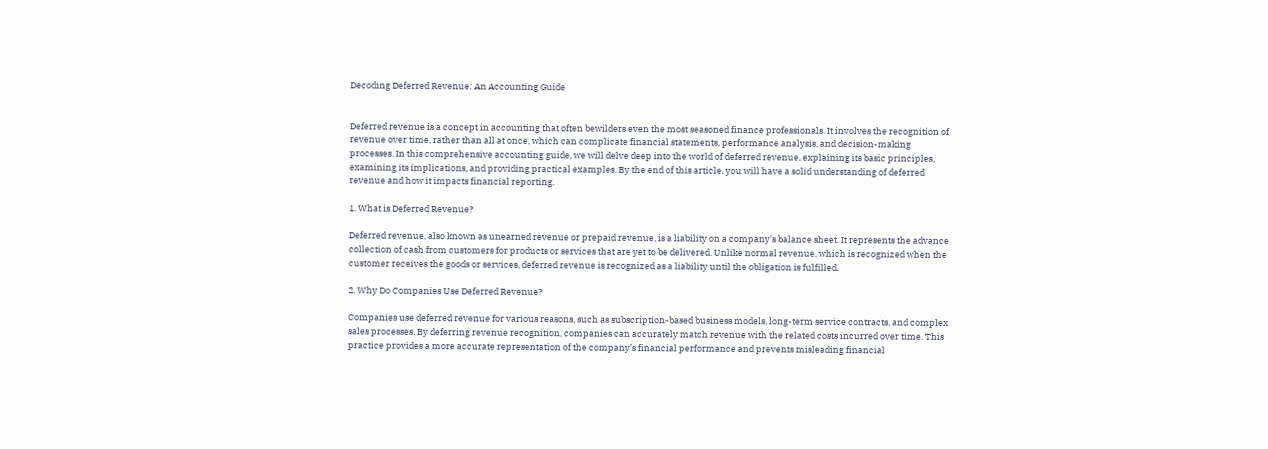Decoding Deferred Revenue: An Accounting Guide


Deferred revenue is a concept in accounting that often bewilders even the most seasoned finance professionals. It involves the recognition of revenue over time, rather than all at once, which can complicate financial statements, performance analysis, and decision-making processes. In this comprehensive accounting guide, we will delve deep into the world of deferred revenue, explaining its basic principles, examining its implications, and providing practical examples. By the end of this article, you will have a solid understanding of deferred revenue and how it impacts financial reporting.

1. What is Deferred Revenue?

Deferred revenue, also known as unearned revenue or prepaid revenue, is a liability on a company’s balance sheet. It represents the advance collection of cash from customers for products or services that are yet to be delivered. Unlike normal revenue, which is recognized when the customer receives the goods or services, deferred revenue is recognized as a liability until the obligation is fulfilled.

2. Why Do Companies Use Deferred Revenue?

Companies use deferred revenue for various reasons, such as subscription-based business models, long-term service contracts, and complex sales processes. By deferring revenue recognition, companies can accurately match revenue with the related costs incurred over time. This practice provides a more accurate representation of the company’s financial performance and prevents misleading financial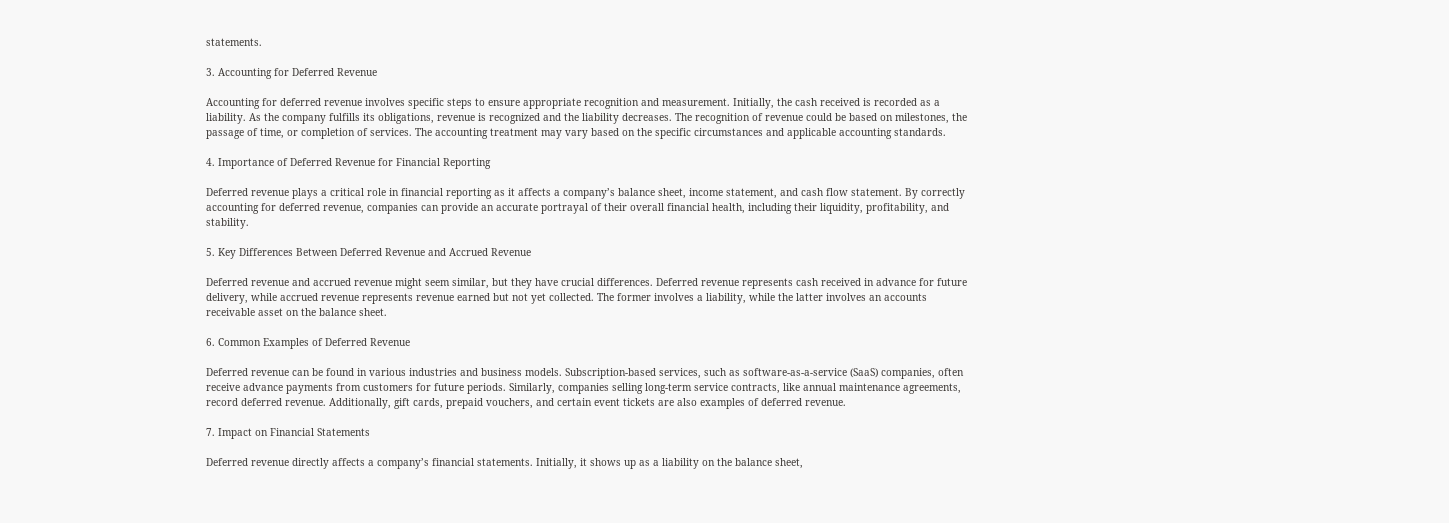statements.

3. Accounting for Deferred Revenue

Accounting for deferred revenue involves specific steps to ensure appropriate recognition and measurement. Initially, the cash received is recorded as a liability. As the company fulfills its obligations, revenue is recognized and the liability decreases. The recognition of revenue could be based on milestones, the passage of time, or completion of services. The accounting treatment may vary based on the specific circumstances and applicable accounting standards.

4. Importance of Deferred Revenue for Financial Reporting

Deferred revenue plays a critical role in financial reporting as it affects a company’s balance sheet, income statement, and cash flow statement. By correctly accounting for deferred revenue, companies can provide an accurate portrayal of their overall financial health, including their liquidity, profitability, and stability.

5. Key Differences Between Deferred Revenue and Accrued Revenue

Deferred revenue and accrued revenue might seem similar, but they have crucial differences. Deferred revenue represents cash received in advance for future delivery, while accrued revenue represents revenue earned but not yet collected. The former involves a liability, while the latter involves an accounts receivable asset on the balance sheet.

6. Common Examples of Deferred Revenue

Deferred revenue can be found in various industries and business models. Subscription-based services, such as software-as-a-service (SaaS) companies, often receive advance payments from customers for future periods. Similarly, companies selling long-term service contracts, like annual maintenance agreements, record deferred revenue. Additionally, gift cards, prepaid vouchers, and certain event tickets are also examples of deferred revenue.

7. Impact on Financial Statements

Deferred revenue directly affects a company’s financial statements. Initially, it shows up as a liability on the balance sheet,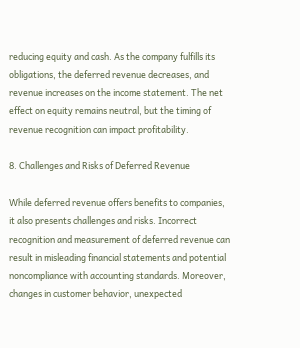reducing equity and cash. As the company fulfills its obligations, the deferred revenue decreases, and revenue increases on the income statement. The net effect on equity remains neutral, but the timing of revenue recognition can impact profitability.

8. Challenges and Risks of Deferred Revenue

While deferred revenue offers benefits to companies, it also presents challenges and risks. Incorrect recognition and measurement of deferred revenue can result in misleading financial statements and potential noncompliance with accounting standards. Moreover, changes in customer behavior, unexpected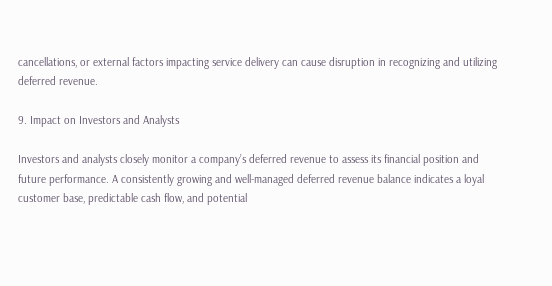cancellations, or external factors impacting service delivery can cause disruption in recognizing and utilizing deferred revenue.

9. Impact on Investors and Analysts

Investors and analysts closely monitor a company’s deferred revenue to assess its financial position and future performance. A consistently growing and well-managed deferred revenue balance indicates a loyal customer base, predictable cash flow, and potential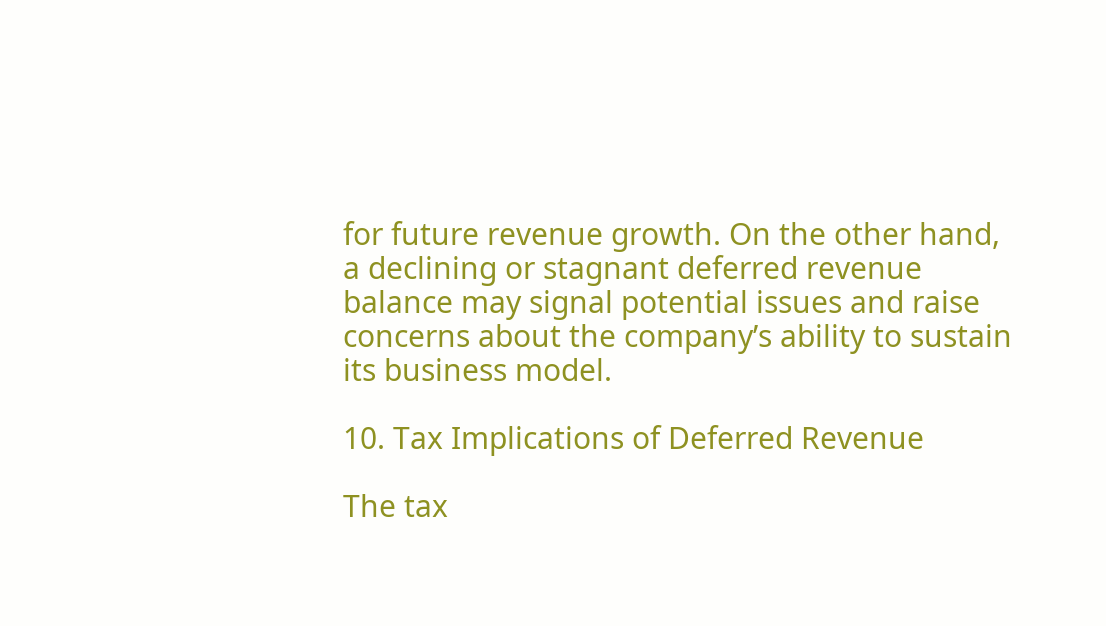for future revenue growth. On the other hand, a declining or stagnant deferred revenue balance may signal potential issues and raise concerns about the company’s ability to sustain its business model.

10. Tax Implications of Deferred Revenue

The tax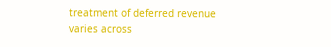treatment of deferred revenue varies across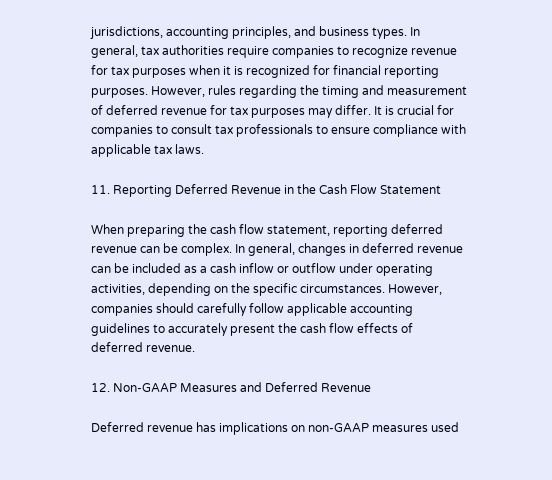jurisdictions, accounting principles, and business types. In general, tax authorities require companies to recognize revenue for tax purposes when it is recognized for financial reporting purposes. However, rules regarding the timing and measurement of deferred revenue for tax purposes may differ. It is crucial for companies to consult tax professionals to ensure compliance with applicable tax laws.

11. Reporting Deferred Revenue in the Cash Flow Statement

When preparing the cash flow statement, reporting deferred revenue can be complex. In general, changes in deferred revenue can be included as a cash inflow or outflow under operating activities, depending on the specific circumstances. However, companies should carefully follow applicable accounting guidelines to accurately present the cash flow effects of deferred revenue.

12. Non-GAAP Measures and Deferred Revenue

Deferred revenue has implications on non-GAAP measures used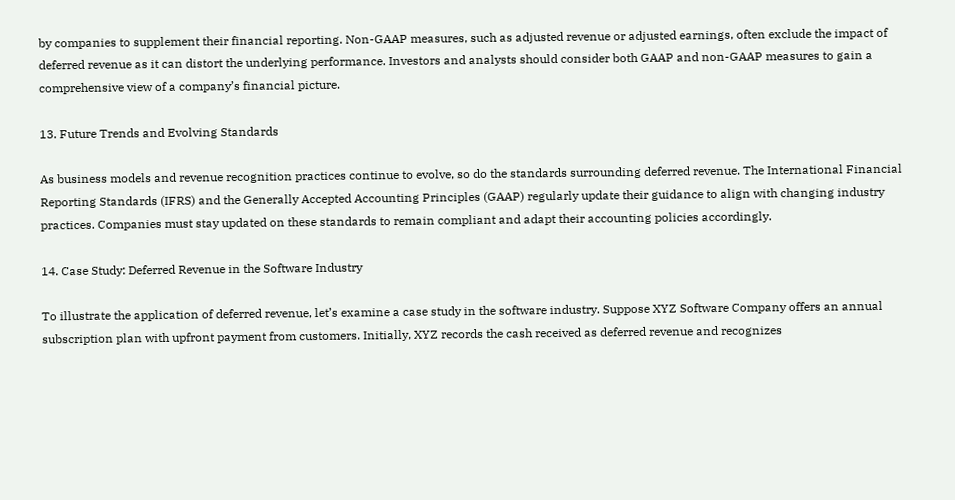by companies to supplement their financial reporting. Non-GAAP measures, such as adjusted revenue or adjusted earnings, often exclude the impact of deferred revenue as it can distort the underlying performance. Investors and analysts should consider both GAAP and non-GAAP measures to gain a comprehensive view of a company’s financial picture.

13. Future Trends and Evolving Standards

As business models and revenue recognition practices continue to evolve, so do the standards surrounding deferred revenue. The International Financial Reporting Standards (IFRS) and the Generally Accepted Accounting Principles (GAAP) regularly update their guidance to align with changing industry practices. Companies must stay updated on these standards to remain compliant and adapt their accounting policies accordingly.

14. Case Study: Deferred Revenue in the Software Industry

To illustrate the application of deferred revenue, let’s examine a case study in the software industry. Suppose XYZ Software Company offers an annual subscription plan with upfront payment from customers. Initially, XYZ records the cash received as deferred revenue and recognizes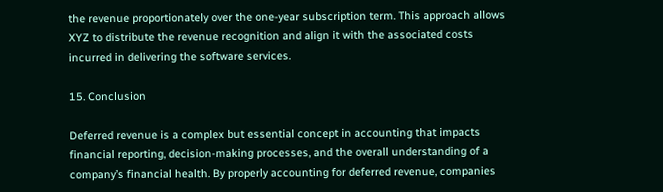the revenue proportionately over the one-year subscription term. This approach allows XYZ to distribute the revenue recognition and align it with the associated costs incurred in delivering the software services.

15. Conclusion

Deferred revenue is a complex but essential concept in accounting that impacts financial reporting, decision-making processes, and the overall understanding of a company’s financial health. By properly accounting for deferred revenue, companies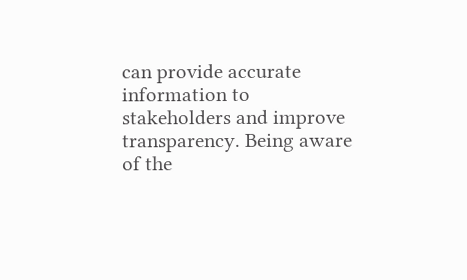can provide accurate information to stakeholders and improve transparency. Being aware of the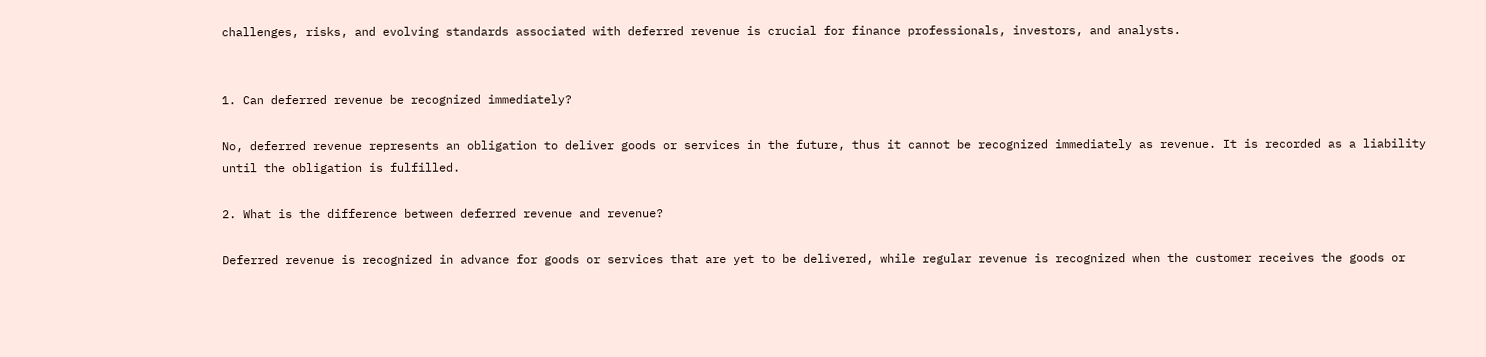challenges, risks, and evolving standards associated with deferred revenue is crucial for finance professionals, investors, and analysts.


1. Can deferred revenue be recognized immediately?

No, deferred revenue represents an obligation to deliver goods or services in the future, thus it cannot be recognized immediately as revenue. It is recorded as a liability until the obligation is fulfilled.

2. What is the difference between deferred revenue and revenue?

Deferred revenue is recognized in advance for goods or services that are yet to be delivered, while regular revenue is recognized when the customer receives the goods or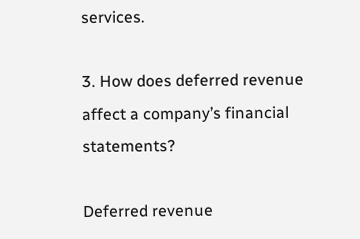services.

3. How does deferred revenue affect a company’s financial statements?

Deferred revenue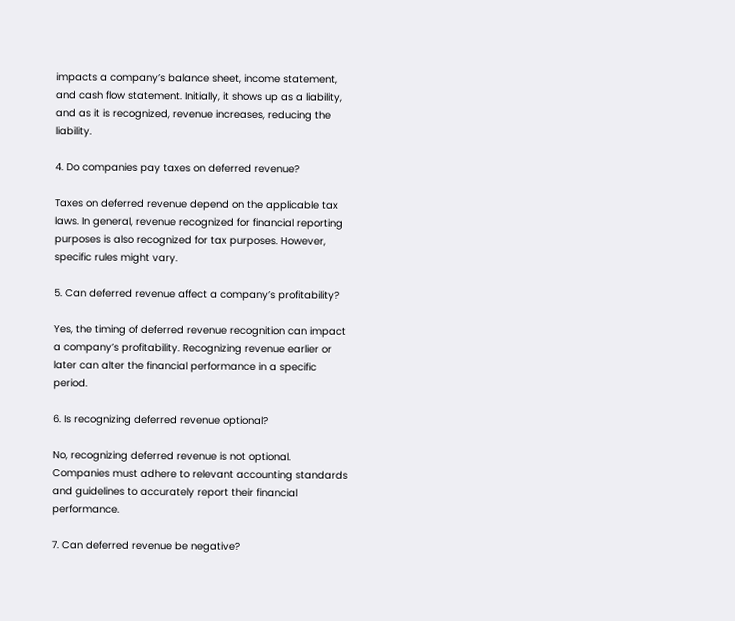impacts a company’s balance sheet, income statement, and cash flow statement. Initially, it shows up as a liability, and as it is recognized, revenue increases, reducing the liability.

4. Do companies pay taxes on deferred revenue?

Taxes on deferred revenue depend on the applicable tax laws. In general, revenue recognized for financial reporting purposes is also recognized for tax purposes. However, specific rules might vary.

5. Can deferred revenue affect a company’s profitability?

Yes, the timing of deferred revenue recognition can impact a company’s profitability. Recognizing revenue earlier or later can alter the financial performance in a specific period.

6. Is recognizing deferred revenue optional?

No, recognizing deferred revenue is not optional. Companies must adhere to relevant accounting standards and guidelines to accurately report their financial performance.

7. Can deferred revenue be negative?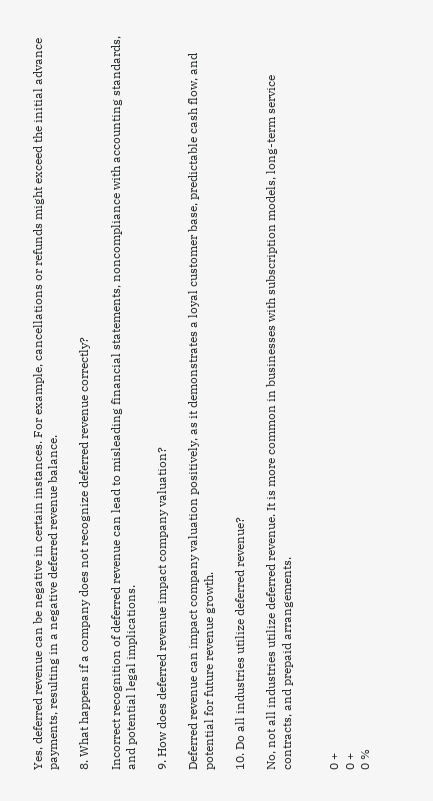Yes, deferred revenue can be negative in certain instances. For example, cancellations or refunds might exceed the initial advance payments, resulting in a negative deferred revenue balance.

8. What happens if a company does not recognize deferred revenue correctly?

Incorrect recognition of deferred revenue can lead to misleading financial statements, noncompliance with accounting standards, and potential legal implications.

9. How does deferred revenue impact company valuation?

Deferred revenue can impact company valuation positively, as it demonstrates a loyal customer base, predictable cash flow, and potential for future revenue growth.

10. Do all industries utilize deferred revenue?

No, not all industries utilize deferred revenue. It is more common in businesses with subscription models, long-term service contracts, and prepaid arrangements.


0 +
0 +
0 %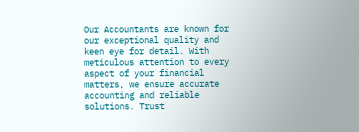Our Accountants are known for our exceptional quality and keen eye for detail. With meticulous attention to every aspect of your financial matters, we ensure accurate accounting and reliable solutions. Trust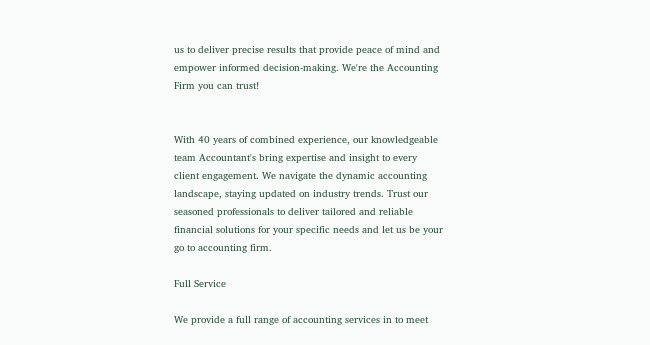us to deliver precise results that provide peace of mind and empower informed decision-making. We're the Accounting Firm you can trust!


With 40 years of combined experience, our knowledgeable team Accountant's bring expertise and insight to every client engagement. We navigate the dynamic accounting landscape, staying updated on industry trends. Trust our seasoned professionals to deliver tailored and reliable financial solutions for your specific needs and let us be your go to accounting firm.

Full Service

We provide a full range of accounting services in to meet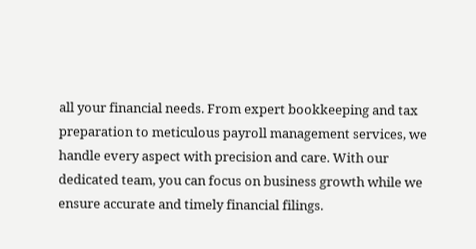all your financial needs. From expert bookkeeping and tax preparation to meticulous payroll management services, we handle every aspect with precision and care. With our dedicated team, you can focus on business growth while we ensure accurate and timely financial filings.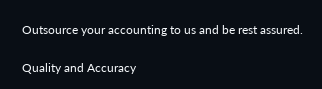Outsource your accounting to us and be rest assured.

Quality and Accuracy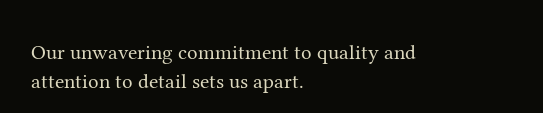Our unwavering commitment to quality and attention to detail sets us apart.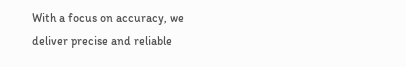With a focus on accuracy, we deliver precise and reliable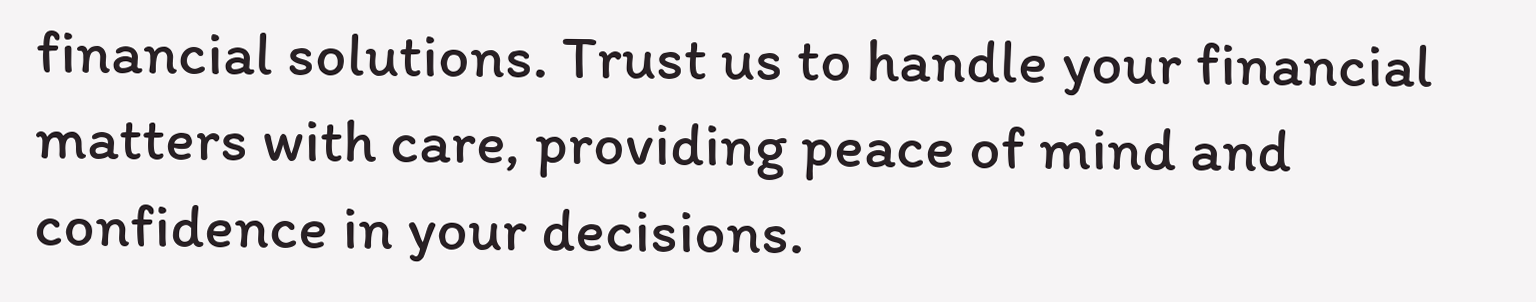financial solutions. Trust us to handle your financial matters with care, providing peace of mind and confidence in your decisions.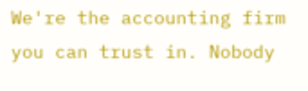We're the accounting firm you can trust in. Nobody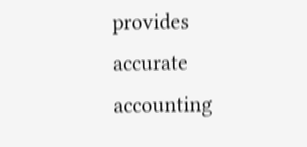provides accurate accounting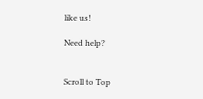like us!

Need help?


Scroll to Top